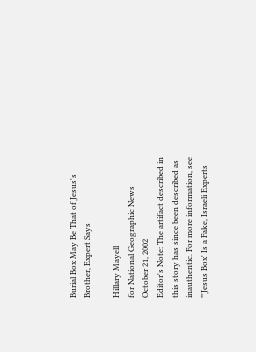Burial Box May Be That of Jesus's Brother, Expert Says

Hillary Mayell
for National Geographic News
October 21, 2002
Editor's Note: The artifact described in this story has since been described as inauthentic. For more information, see "'Jesus Box' Is a Fake, Israeli Experts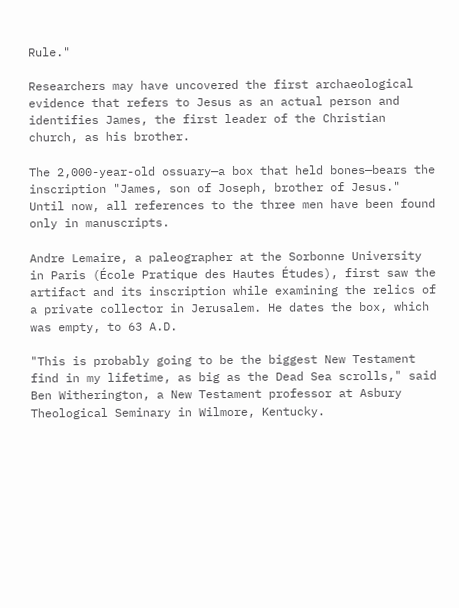Rule."

Researchers may have uncovered the first archaeological evidence that refers to Jesus as an actual person and identifies James, the first leader of the Christian church, as his brother.

The 2,000-year-old ossuary—a box that held bones—bears the inscription "James, son of Joseph, brother of Jesus." Until now, all references to the three men have been found only in manuscripts.

Andre Lemaire, a paleographer at the Sorbonne University in Paris (École Pratique des Hautes Études), first saw the artifact and its inscription while examining the relics of a private collector in Jerusalem. He dates the box, which was empty, to 63 A.D.

"This is probably going to be the biggest New Testament find in my lifetime, as big as the Dead Sea scrolls," said Ben Witherington, a New Testament professor at Asbury Theological Seminary in Wilmore, Kentucky.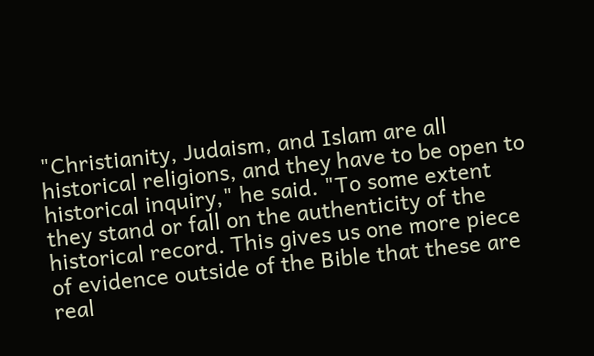"Christianity, Judaism, and Islam are all historical religions, and they have to be open to historical inquiry," he said. "To some extent they stand or fall on the authenticity of the historical record. This gives us one more piece of evidence outside of the Bible that these are real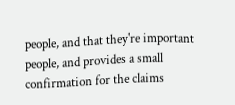people, and that they're important people, and provides a small confirmation for the claims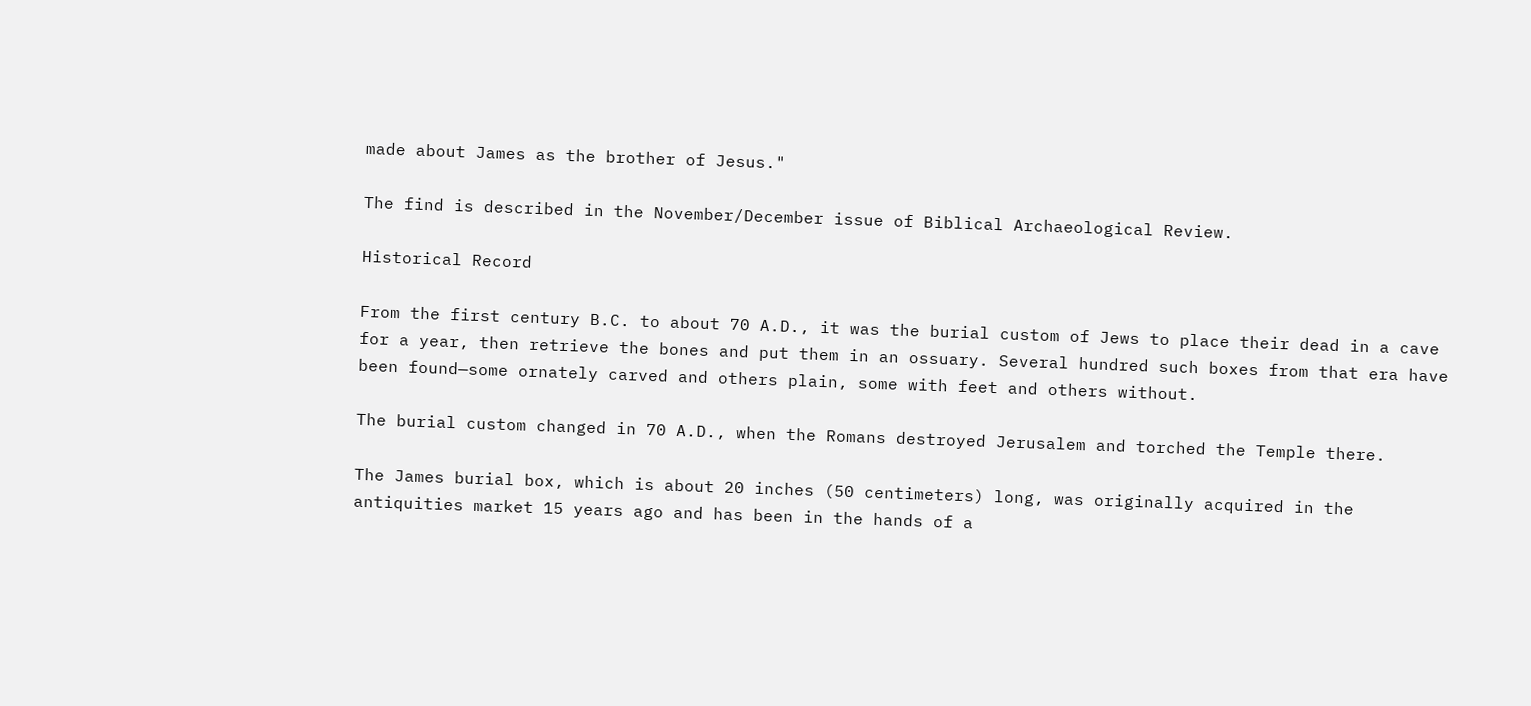made about James as the brother of Jesus."

The find is described in the November/December issue of Biblical Archaeological Review.

Historical Record

From the first century B.C. to about 70 A.D., it was the burial custom of Jews to place their dead in a cave for a year, then retrieve the bones and put them in an ossuary. Several hundred such boxes from that era have been found—some ornately carved and others plain, some with feet and others without.

The burial custom changed in 70 A.D., when the Romans destroyed Jerusalem and torched the Temple there.

The James burial box, which is about 20 inches (50 centimeters) long, was originally acquired in the antiquities market 15 years ago and has been in the hands of a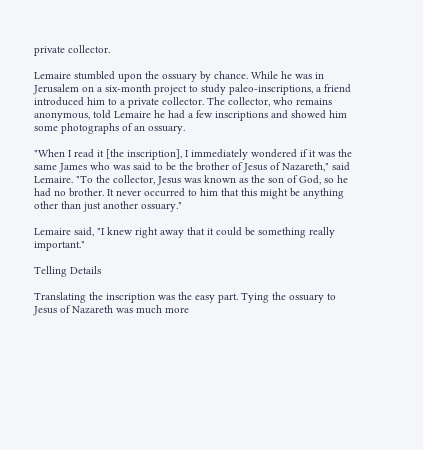private collector.

Lemaire stumbled upon the ossuary by chance. While he was in Jerusalem on a six-month project to study paleo-inscriptions, a friend introduced him to a private collector. The collector, who remains anonymous, told Lemaire he had a few inscriptions and showed him some photographs of an ossuary.

"When I read it [the inscription], I immediately wondered if it was the same James who was said to be the brother of Jesus of Nazareth," said Lemaire. "To the collector, Jesus was known as the son of God, so he had no brother. It never occurred to him that this might be anything other than just another ossuary."

Lemaire said, "I knew right away that it could be something really important."

Telling Details

Translating the inscription was the easy part. Tying the ossuary to Jesus of Nazareth was much more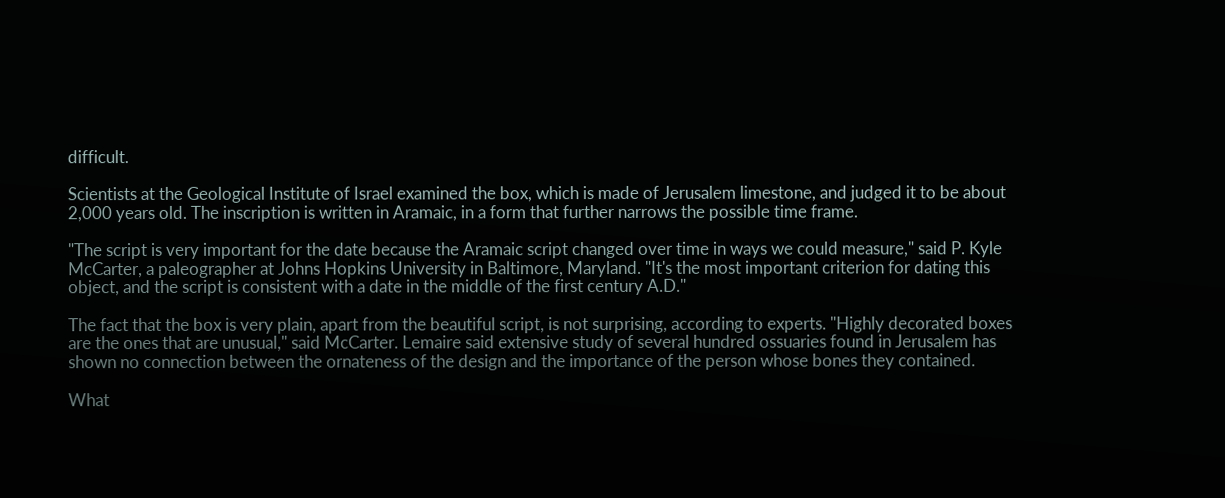difficult.

Scientists at the Geological Institute of Israel examined the box, which is made of Jerusalem limestone, and judged it to be about 2,000 years old. The inscription is written in Aramaic, in a form that further narrows the possible time frame.

"The script is very important for the date because the Aramaic script changed over time in ways we could measure," said P. Kyle McCarter, a paleographer at Johns Hopkins University in Baltimore, Maryland. "It's the most important criterion for dating this object, and the script is consistent with a date in the middle of the first century A.D."

The fact that the box is very plain, apart from the beautiful script, is not surprising, according to experts. "Highly decorated boxes are the ones that are unusual," said McCarter. Lemaire said extensive study of several hundred ossuaries found in Jerusalem has shown no connection between the ornateness of the design and the importance of the person whose bones they contained.

What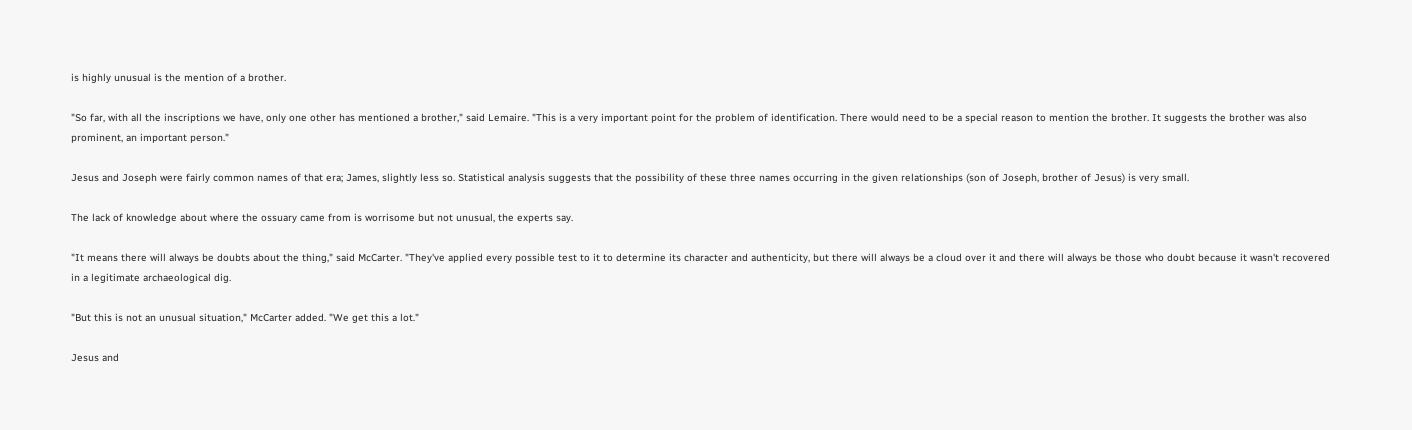is highly unusual is the mention of a brother.

"So far, with all the inscriptions we have, only one other has mentioned a brother," said Lemaire. "This is a very important point for the problem of identification. There would need to be a special reason to mention the brother. It suggests the brother was also prominent, an important person."

Jesus and Joseph were fairly common names of that era; James, slightly less so. Statistical analysis suggests that the possibility of these three names occurring in the given relationships (son of Joseph, brother of Jesus) is very small.

The lack of knowledge about where the ossuary came from is worrisome but not unusual, the experts say.

"It means there will always be doubts about the thing," said McCarter. "They've applied every possible test to it to determine its character and authenticity, but there will always be a cloud over it and there will always be those who doubt because it wasn't recovered in a legitimate archaeological dig.

"But this is not an unusual situation," McCarter added. "We get this a lot."

Jesus and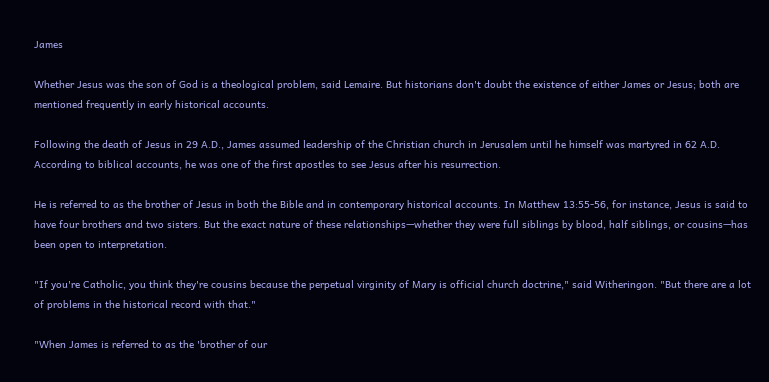James

Whether Jesus was the son of God is a theological problem, said Lemaire. But historians don't doubt the existence of either James or Jesus; both are mentioned frequently in early historical accounts.

Following the death of Jesus in 29 A.D., James assumed leadership of the Christian church in Jerusalem until he himself was martyred in 62 A.D. According to biblical accounts, he was one of the first apostles to see Jesus after his resurrection.

He is referred to as the brother of Jesus in both the Bible and in contemporary historical accounts. In Matthew 13:55-56, for instance, Jesus is said to have four brothers and two sisters. But the exact nature of these relationships—whether they were full siblings by blood, half siblings, or cousins—has been open to interpretation.

"If you're Catholic, you think they're cousins because the perpetual virginity of Mary is official church doctrine," said Witheringon. "But there are a lot of problems in the historical record with that."

"When James is referred to as the 'brother of our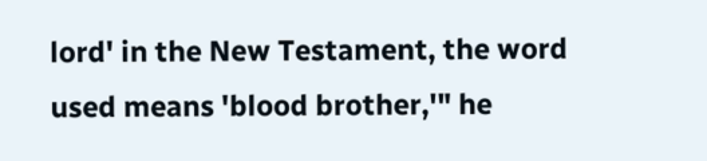lord' in the New Testament, the word used means 'blood brother,'" he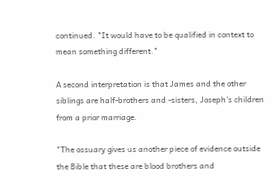continued. "It would have to be qualified in context to mean something different."

A second interpretation is that James and the other siblings are half-brothers and -sisters, Joseph's children from a prior marriage.

"The ossuary gives us another piece of evidence outside the Bible that these are blood brothers and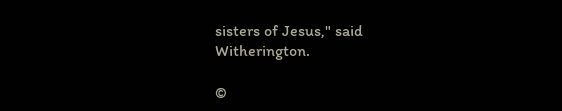sisters of Jesus," said Witherington.

©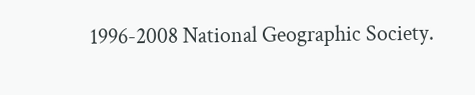1996-2008 National Geographic Society.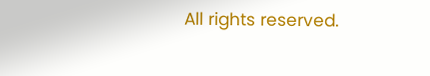All rights reserved.